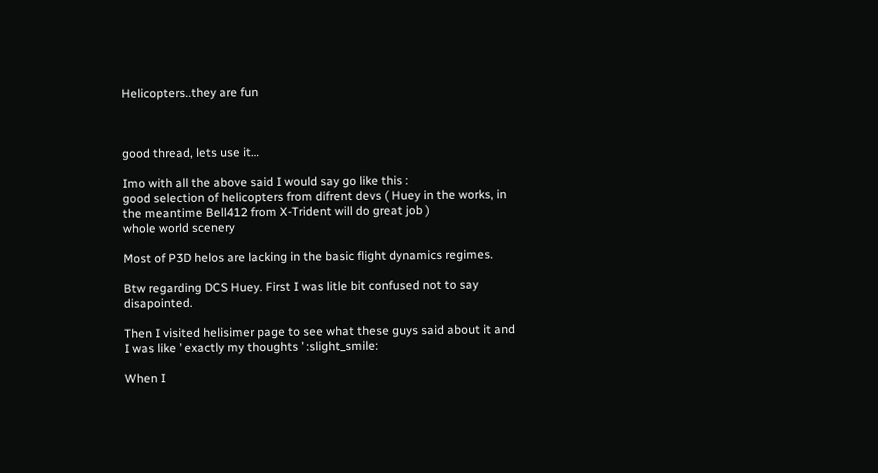Helicopters..they are fun



good thread, lets use it…

Imo with all the above said I would say go like this :
good selection of helicopters from difrent devs ( Huey in the works, in the meantime Bell412 from X-Trident will do great job )
whole world scenery

Most of P3D helos are lacking in the basic flight dynamics regimes.

Btw regarding DCS Huey. First I was litle bit confused not to say disapointed.

Then I visited helisimer page to see what these guys said about it and I was like ’ exactly my thoughts ’ :slight_smile:

When I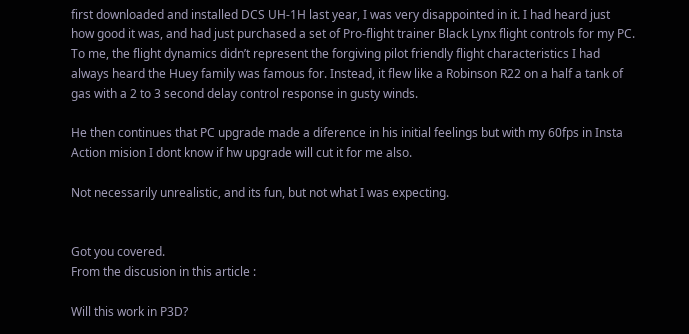first downloaded and installed DCS UH-1H last year, I was very disappointed in it. I had heard just how good it was, and had just purchased a set of Pro-flight trainer Black Lynx flight controls for my PC. To me, the flight dynamics didn’t represent the forgiving pilot friendly flight characteristics I had always heard the Huey family was famous for. Instead, it flew like a Robinson R22 on a half a tank of gas with a 2 to 3 second delay control response in gusty winds.

He then continues that PC upgrade made a diference in his initial feelings but with my 60fps in Insta Action mision I dont know if hw upgrade will cut it for me also.

Not necessarily unrealistic, and its fun, but not what I was expecting.


Got you covered.
From the discusion in this article :

Will this work in P3D?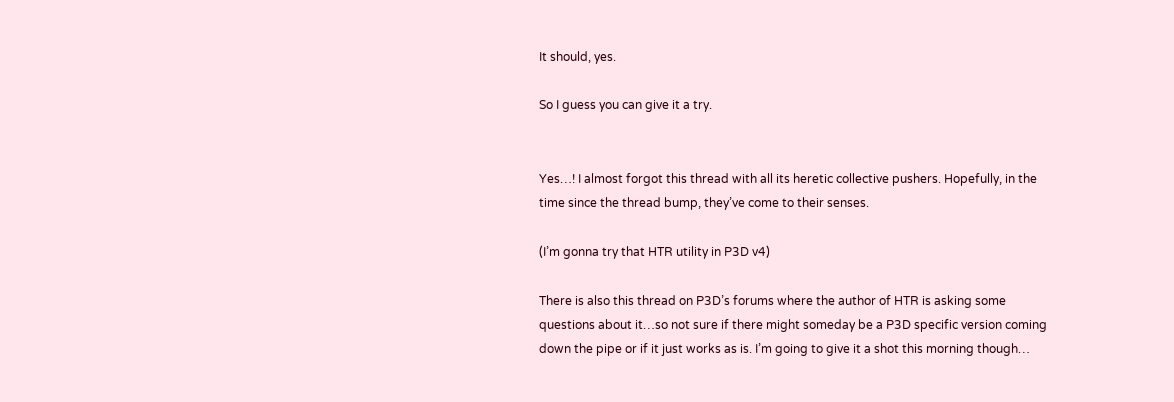It should, yes.

So I guess you can give it a try.


Yes…! I almost forgot this thread with all its heretic collective pushers. Hopefully, in the time since the thread bump, they’ve come to their senses.

(I’m gonna try that HTR utility in P3D v4)

There is also this thread on P3D’s forums where the author of HTR is asking some questions about it…so not sure if there might someday be a P3D specific version coming down the pipe or if it just works as is. I’m going to give it a shot this morning though…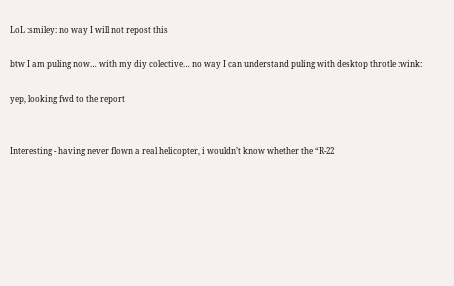LoL :smiley: no way I will not repost this

btw I am puling now… with my diy colective… no way I can understand puling with desktop throtle :wink:

yep, looking fwd to the report


Interesting - having never flown a real helicopter, i wouldn’t know whether the “R-22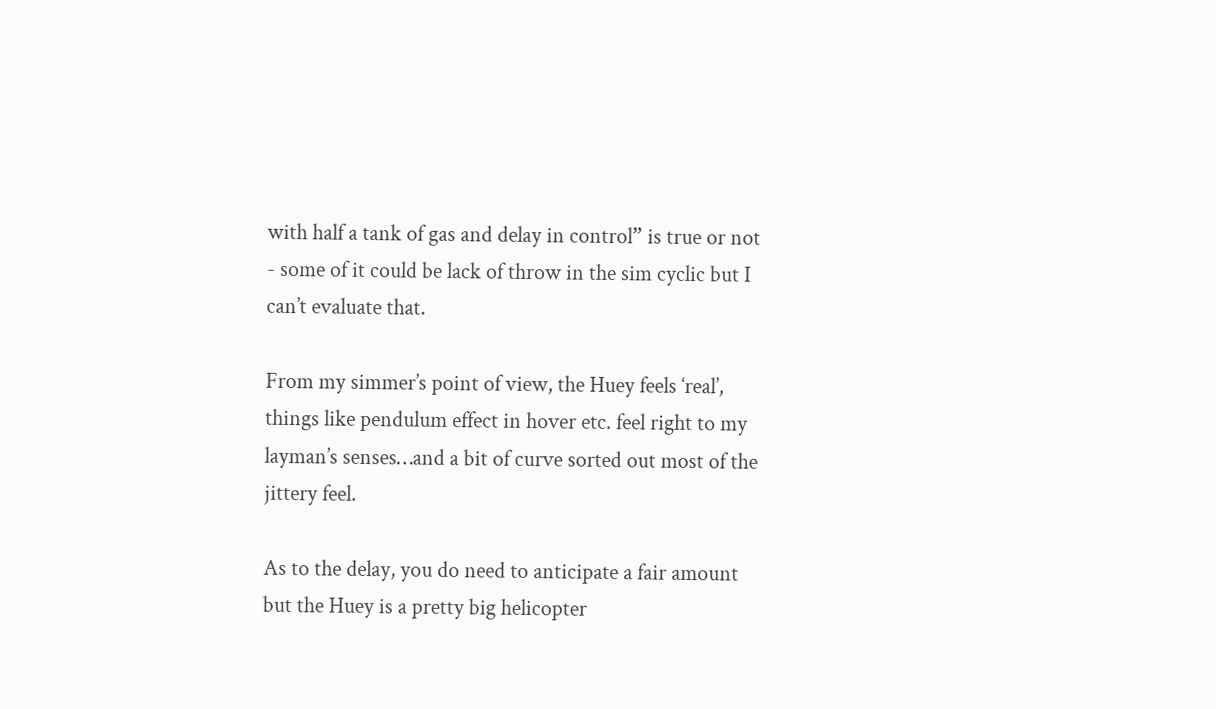with half a tank of gas and delay in control” is true or not - some of it could be lack of throw in the sim cyclic but I can’t evaluate that.

From my simmer’s point of view, the Huey feels ‘real’, things like pendulum effect in hover etc. feel right to my layman’s senses…and a bit of curve sorted out most of the jittery feel.

As to the delay, you do need to anticipate a fair amount but the Huey is a pretty big helicopter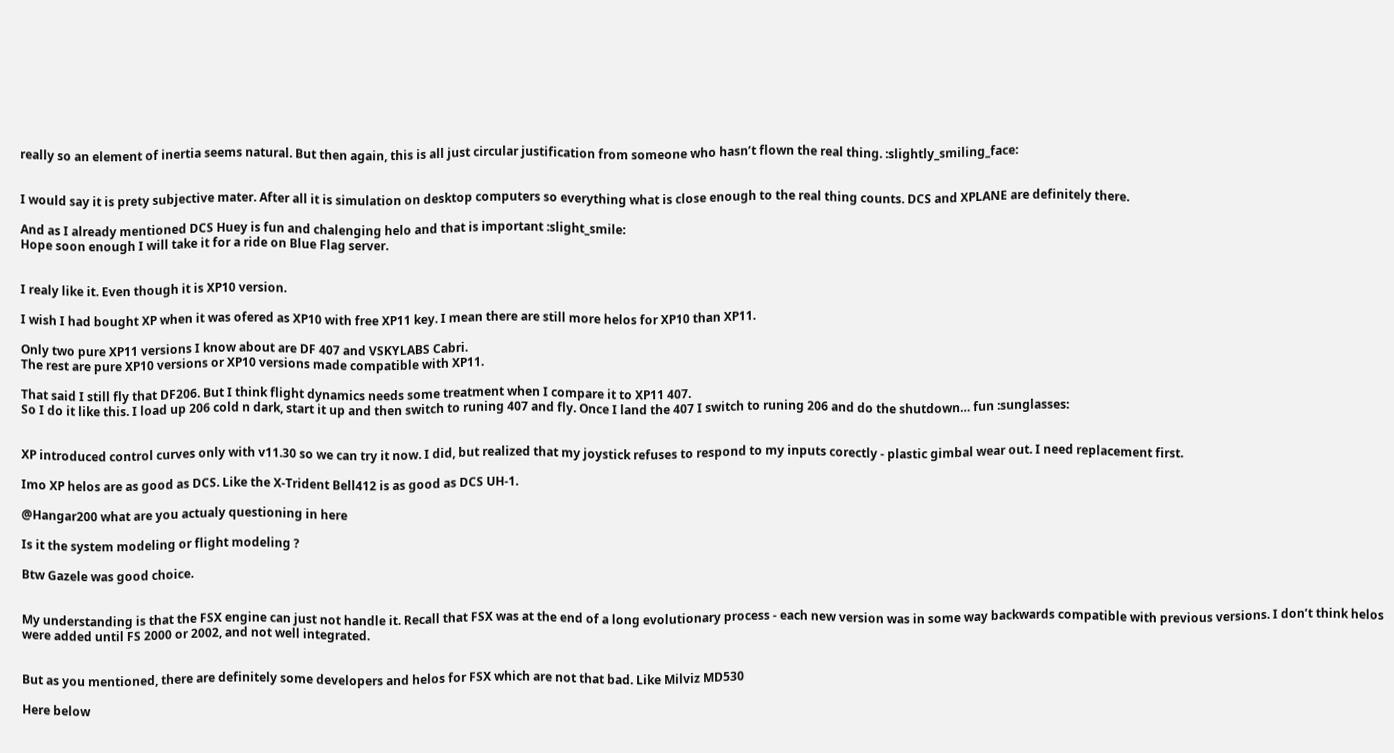really so an element of inertia seems natural. But then again, this is all just circular justification from someone who hasn’t flown the real thing. :slightly_smiling_face:


I would say it is prety subjective mater. After all it is simulation on desktop computers so everything what is close enough to the real thing counts. DCS and XPLANE are definitely there.

And as I already mentioned DCS Huey is fun and chalenging helo and that is important :slight_smile:
Hope soon enough I will take it for a ride on Blue Flag server.


I realy like it. Even though it is XP10 version.

I wish I had bought XP when it was ofered as XP10 with free XP11 key. I mean there are still more helos for XP10 than XP11.

Only two pure XP11 versions I know about are DF 407 and VSKYLABS Cabri.
The rest are pure XP10 versions or XP10 versions made compatible with XP11.

That said I still fly that DF206. But I think flight dynamics needs some treatment when I compare it to XP11 407.
So I do it like this. I load up 206 cold n dark, start it up and then switch to runing 407 and fly. Once I land the 407 I switch to runing 206 and do the shutdown… fun :sunglasses:


XP introduced control curves only with v11.30 so we can try it now. I did, but realized that my joystick refuses to respond to my inputs corectly - plastic gimbal wear out. I need replacement first.

Imo XP helos are as good as DCS. Like the X-Trident Bell412 is as good as DCS UH-1.

@Hangar200 what are you actualy questioning in here

Is it the system modeling or flight modeling ?

Btw Gazele was good choice.


My understanding is that the FSX engine can just not handle it. Recall that FSX was at the end of a long evolutionary process - each new version was in some way backwards compatible with previous versions. I don’t think helos were added until FS 2000 or 2002, and not well integrated.


But as you mentioned, there are definitely some developers and helos for FSX which are not that bad. Like Milviz MD530

Here below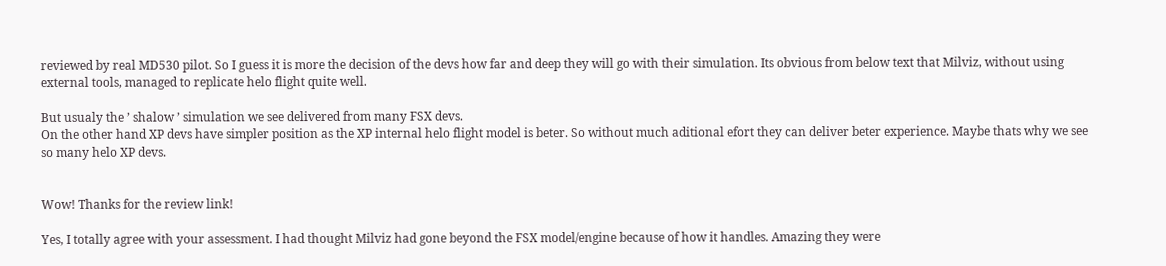reviewed by real MD530 pilot. So I guess it is more the decision of the devs how far and deep they will go with their simulation. Its obvious from below text that Milviz, without using external tools, managed to replicate helo flight quite well.

But usualy the ’ shalow ’ simulation we see delivered from many FSX devs.
On the other hand XP devs have simpler position as the XP internal helo flight model is beter. So without much aditional efort they can deliver beter experience. Maybe thats why we see so many helo XP devs.


Wow! Thanks for the review link!

Yes, I totally agree with your assessment. I had thought Milviz had gone beyond the FSX model/engine because of how it handles. Amazing they were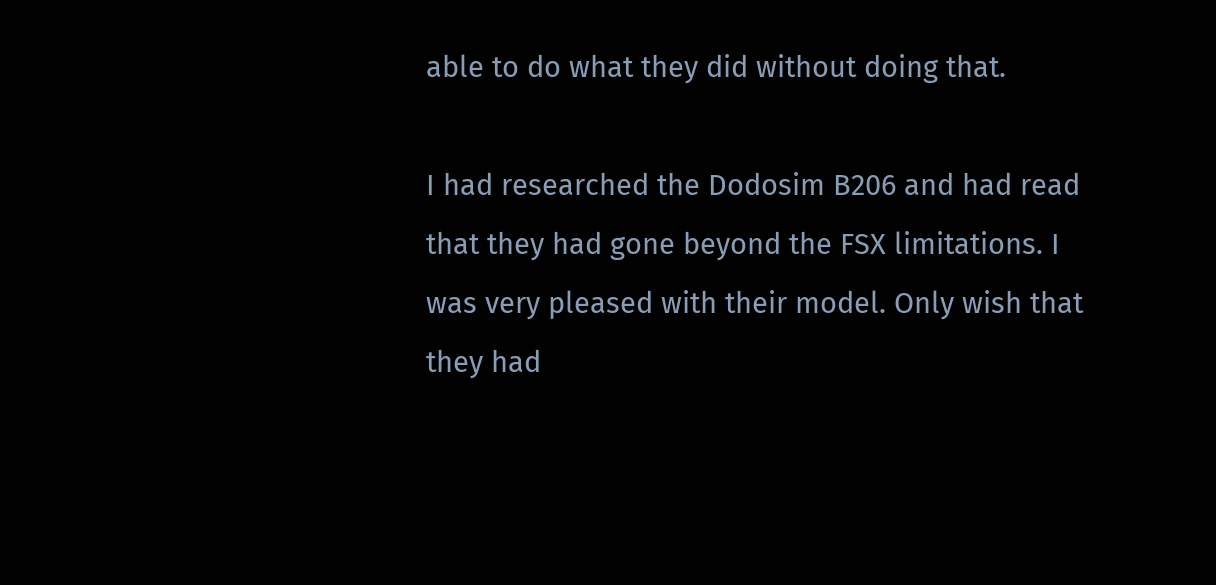able to do what they did without doing that.

I had researched the Dodosim B206 and had read that they had gone beyond the FSX limitations. I was very pleased with their model. Only wish that they had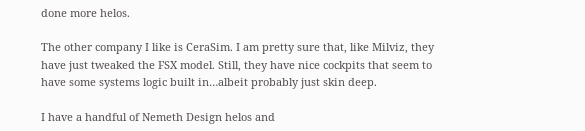done more helos.

The other company I like is CeraSim. I am pretty sure that, like Milviz, they have just tweaked the FSX model. Still, they have nice cockpits that seem to have some systems logic built in…albeit probably just skin deep.

I have a handful of Nemeth Design helos and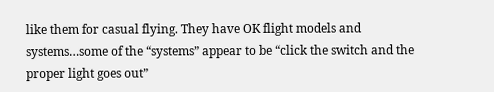like them for casual flying. They have OK flight models and systems…some of the “systems” appear to be “click the switch and the proper light goes out”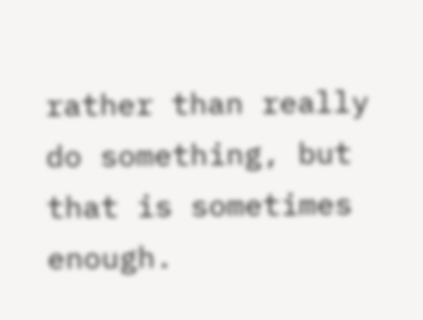rather than really do something, but that is sometimes enough.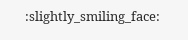:slightly_smiling_face: